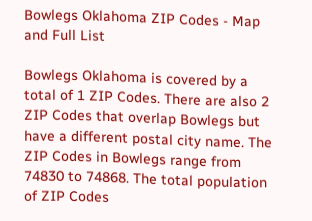Bowlegs Oklahoma ZIP Codes - Map and Full List

Bowlegs Oklahoma is covered by a total of 1 ZIP Codes. There are also 2 ZIP Codes that overlap Bowlegs but have a different postal city name. The ZIP Codes in Bowlegs range from 74830 to 74868. The total population of ZIP Codes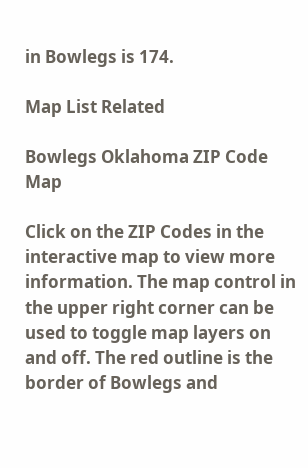in Bowlegs is 174.

Map List Related

Bowlegs Oklahoma ZIP Code Map

Click on the ZIP Codes in the interactive map to view more information. The map control in the upper right corner can be used to toggle map layers on and off. The red outline is the border of Bowlegs and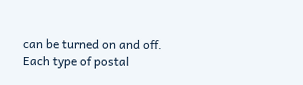can be turned on and off. Each type of postal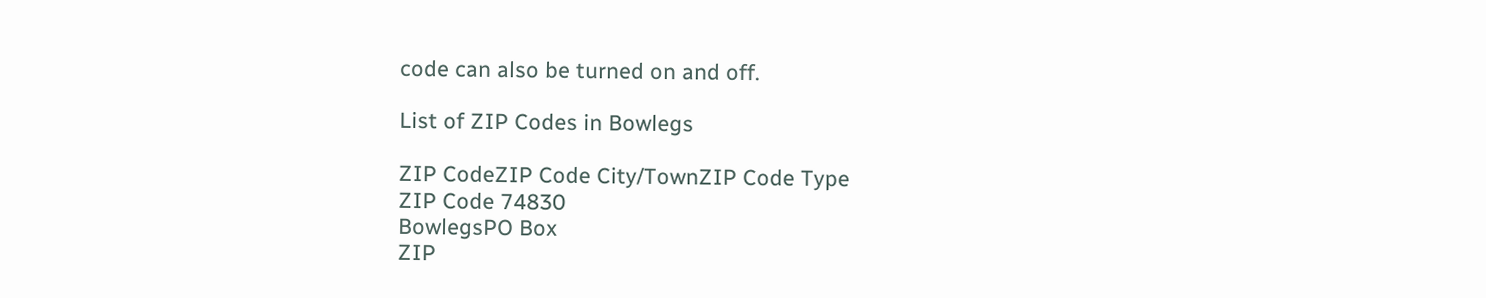code can also be turned on and off.

List of ZIP Codes in Bowlegs

ZIP CodeZIP Code City/TownZIP Code Type
ZIP Code 74830
BowlegsPO Box
ZIP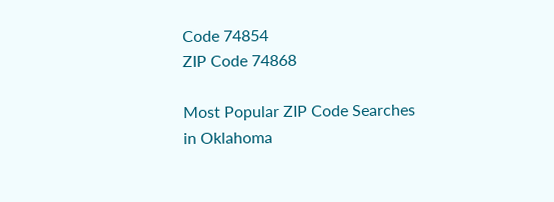Code 74854
ZIP Code 74868

Most Popular ZIP Code Searches in Oklahoma